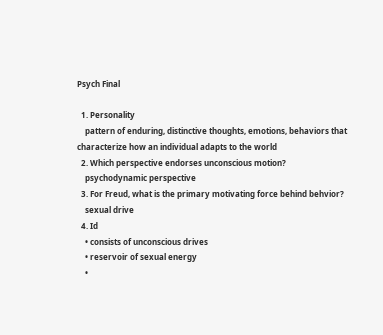Psych Final

  1. Personality
    pattern of enduring, distinctive thoughts, emotions, behaviors that characterize how an individual adapts to the world
  2. Which perspective endorses unconscious motion?
    psychodynamic perspective
  3. For Freud, what is the primary motivating force behind behvior?
    sexual drive
  4. Id
    • consists of unconscious drives
    • reservoir of sexual energy
    •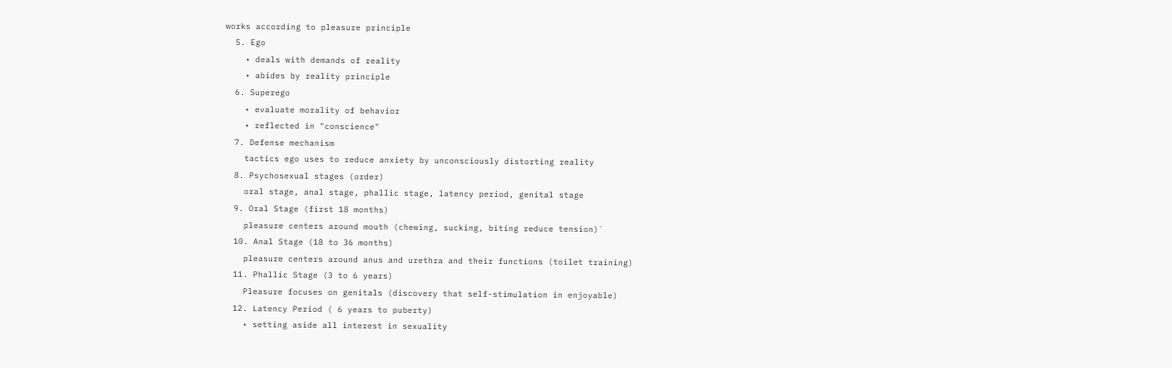works according to pleasure principle
  5. Ego
    • deals with demands of reality
    • abides by reality principle
  6. Superego
    • evaluate morality of behavior
    • reflected in "conscience"
  7. Defense mechanism
    tactics ego uses to reduce anxiety by unconsciously distorting reality
  8. Psychosexual stages (order)
    oral stage, anal stage, phallic stage, latency period, genital stage
  9. Oral Stage (first 18 months)
    pleasure centers around mouth (chewing, sucking, biting reduce tension)`
  10. Anal Stage (18 to 36 months)
    pleasure centers around anus and urethra and their functions (toilet training)
  11. Phallic Stage (3 to 6 years)
    Pleasure focuses on genitals (discovery that self-stimulation in enjoyable)
  12. Latency Period ( 6 years to puberty)
    • setting aside all interest in sexuality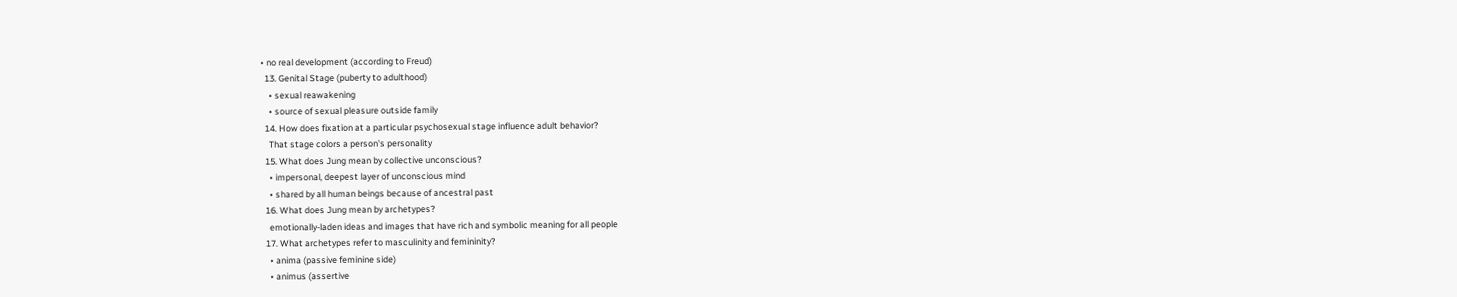• no real development (according to Freud)
  13. Genital Stage (puberty to adulthood)
    • sexual reawakening
    • source of sexual pleasure outside family
  14. How does fixation at a particular psychosexual stage influence adult behavior?
    That stage colors a person's personality
  15. What does Jung mean by collective unconscious?
    • impersonal, deepest layer of unconscious mind
    • shared by all human beings because of ancestral past
  16. What does Jung mean by archetypes?
    emotionally-laden ideas and images that have rich and symbolic meaning for all people
  17. What archetypes refer to masculinity and femininity?
    • anima (passive feminine side)
    • animus (assertive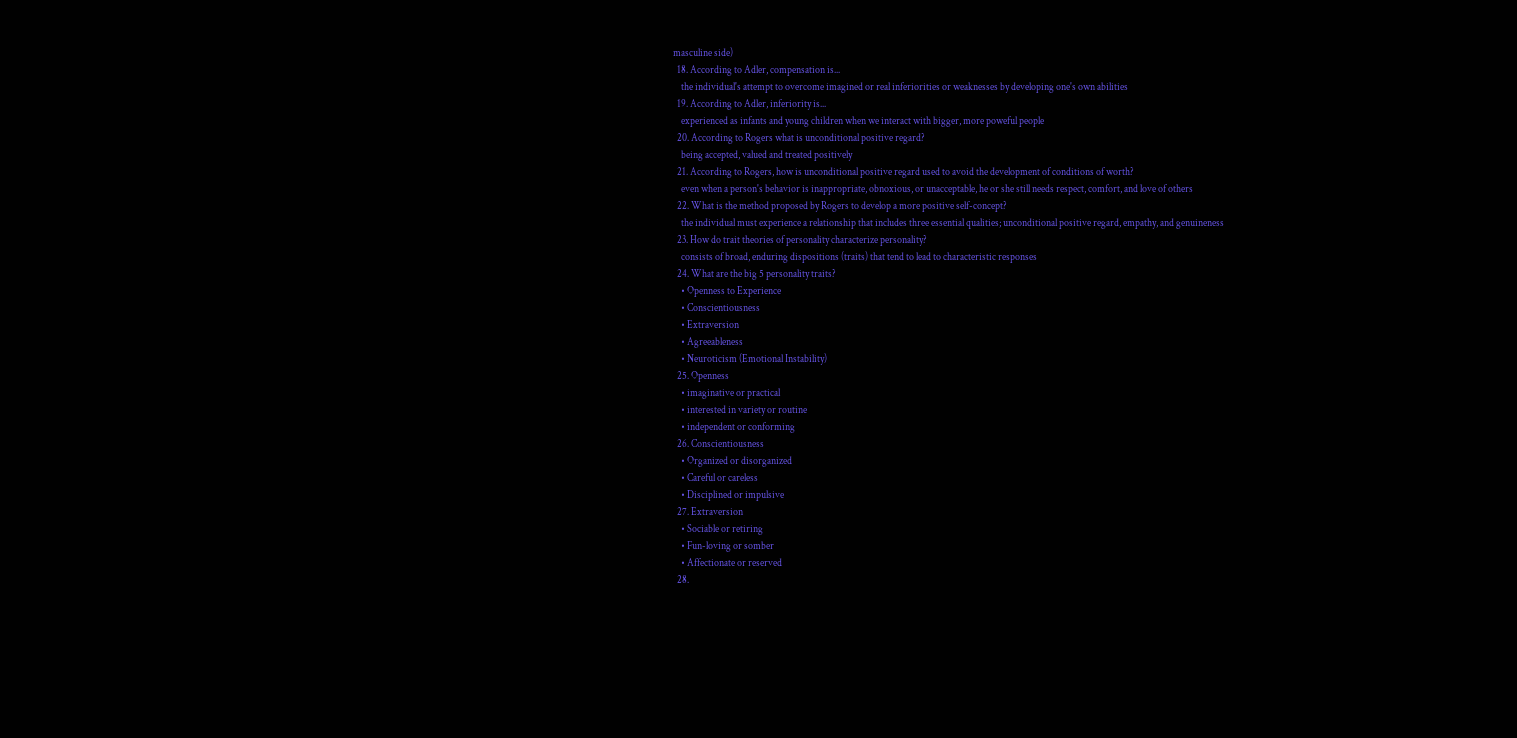masculine side)
  18. According to Adler, compensation is...
    the individual's attempt to overcome imagined or real inferiorities or weaknesses by developing one's own abilities
  19. According to Adler, inferiority is...
    experienced as infants and young children when we interact with bigger, more poweful people
  20. According to Rogers what is unconditional positive regard?
    being accepted, valued and treated positively
  21. According to Rogers, how is unconditional positive regard used to avoid the development of conditions of worth?
    even when a person's behavior is inappropriate, obnoxious, or unacceptable, he or she still needs respect, comfort, and love of others
  22. What is the method proposed by Rogers to develop a more positive self-concept?
    the individual must experience a relationship that includes three essential qualities; unconditional positive regard, empathy, and genuineness
  23. How do trait theories of personality characterize personality?
    consists of broad, enduring dispositions (traits) that tend to lead to characteristic responses
  24. What are the big 5 personality traits?
    • Openness to Experience
    • Conscientiousness
    • Extraversion
    • Agreeableness
    • Neuroticism (Emotional Instability)
  25. Openness
    • imaginative or practical
    • interested in variety or routine
    • independent or conforming
  26. Conscientiousness
    • Organized or disorganized
    • Careful or careless
    • Disciplined or impulsive
  27. Extraversion
    • Sociable or retiring
    • Fun-loving or somber
    • Affectionate or reserved
  28.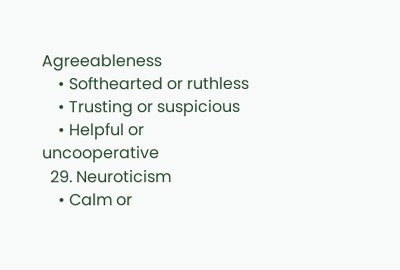Agreeableness
    • Softhearted or ruthless
    • Trusting or suspicious
    • Helpful or uncooperative
  29. Neuroticism
    • Calm or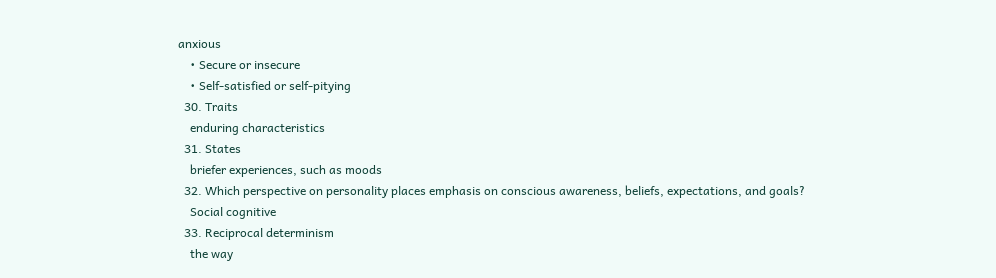anxious
    • Secure or insecure
    • Self-satisfied or self-pitying
  30. Traits
    enduring characteristics
  31. States
    briefer experiences, such as moods
  32. Which perspective on personality places emphasis on conscious awareness, beliefs, expectations, and goals?
    Social cognitive
  33. Reciprocal determinism
    the way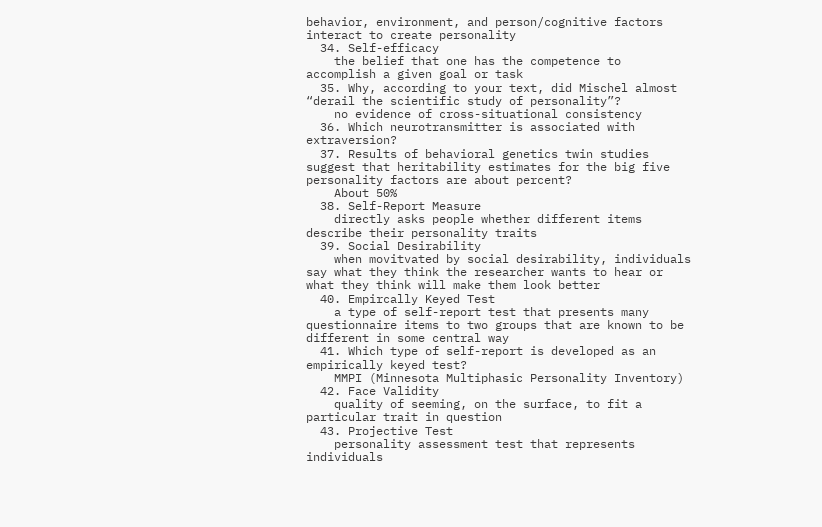behavior, environment, and person/cognitive factors interact to create personality
  34. Self-efficacy
    the belief that one has the competence to accomplish a given goal or task
  35. Why, according to your text, did Mischel almost “derail the scientific study of personality”?
    no evidence of cross-situational consistency
  36. Which neurotransmitter is associated with extraversion?
  37. Results of behavioral genetics twin studies suggest that heritability estimates for the big five personality factors are about percent?
    About 50%
  38. Self-Report Measure
    directly asks people whether different items describe their personality traits
  39. Social Desirability
    when movitvated by social desirability, individuals say what they think the researcher wants to hear or what they think will make them look better
  40. Empircally Keyed Test
    a type of self-report test that presents many questionnaire items to two groups that are known to be different in some central way
  41. Which type of self-report is developed as an empirically keyed test?
    MMPI (Minnesota Multiphasic Personality Inventory)
  42. Face Validity
    quality of seeming, on the surface, to fit a particular trait in question
  43. Projective Test
    personality assessment test that represents individuals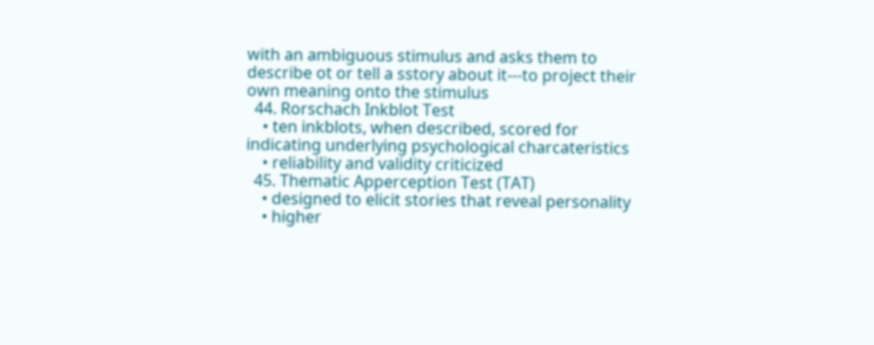with an ambiguous stimulus and asks them to describe ot or tell a sstory about it---to project their own meaning onto the stimulus
  44. Rorschach Inkblot Test
    • ten inkblots, when described, scored for indicating underlying psychological charcateristics
    • reliability and validity criticized
  45. Thematic Apperception Test (TAT)
    • designed to elicit stories that reveal personality
    • higher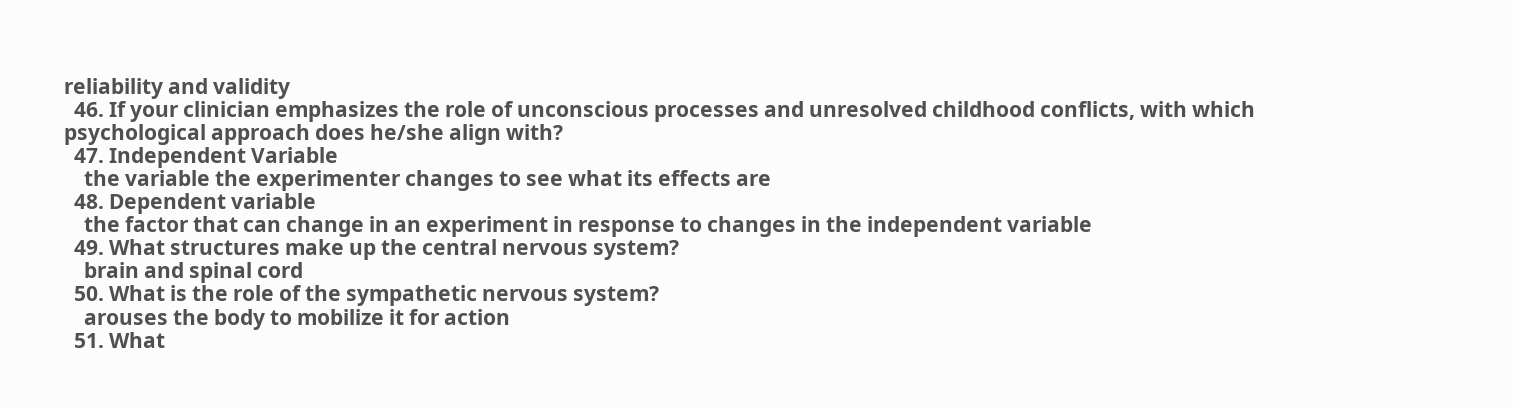reliability and validity
  46. If your clinician emphasizes the role of unconscious processes and unresolved childhood conflicts, with which psychological approach does he/she align with?
  47. Independent Variable
    the variable the experimenter changes to see what its effects are
  48. Dependent variable
    the factor that can change in an experiment in response to changes in the independent variable
  49. What structures make up the central nervous system?
    brain and spinal cord
  50. What is the role of the sympathetic nervous system?
    arouses the body to mobilize it for action
  51. What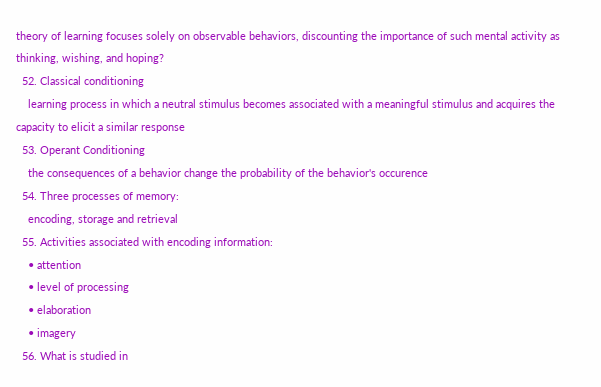theory of learning focuses solely on observable behaviors, discounting the importance of such mental activity as thinking, wishing, and hoping?
  52. Classical conditioning
    learning process in which a neutral stimulus becomes associated with a meaningful stimulus and acquires the capacity to elicit a similar response
  53. Operant Conditioning
    the consequences of a behavior change the probability of the behavior's occurence
  54. Three processes of memory:
    encoding, storage and retrieval
  55. Activities associated with encoding information:
    • attention
    • level of processing
    • elaboration
    • imagery
  56. What is studied in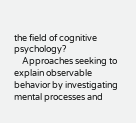the field of cognitive psychology?
    Approaches seeking to explain observable behavior by investigating mental processes and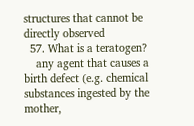structures that cannot be directly observed
  57. What is a teratogen?
    any agent that causes a birth defect (e.g. chemical substances ingested by the mother,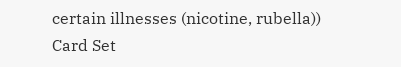certain illnesses (nicotine, rubella))
Card Set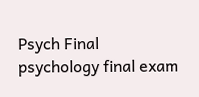Psych Final
psychology final exam